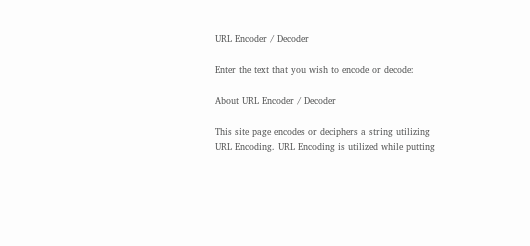URL Encoder / Decoder

Enter the text that you wish to encode or decode:

About URL Encoder / Decoder

This site page encodes or deciphers a string utilizing URL Encoding. URL Encoding is utilized while putting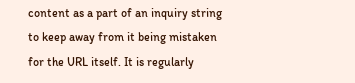content as a part of an inquiry string to keep away from it being mistaken for the URL itself. It is regularly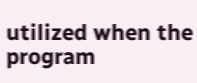utilized when the program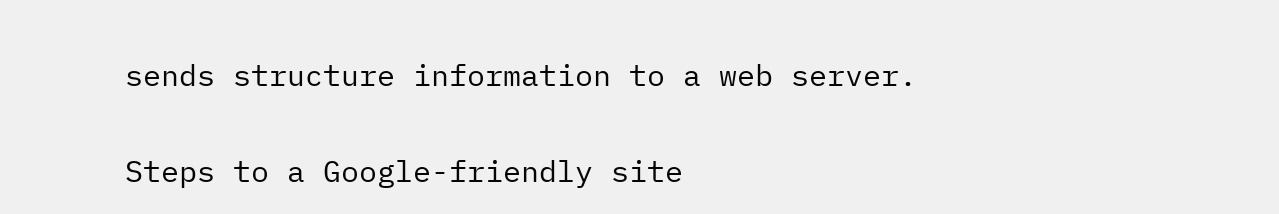sends structure information to a web server.

Steps to a Google-friendly site